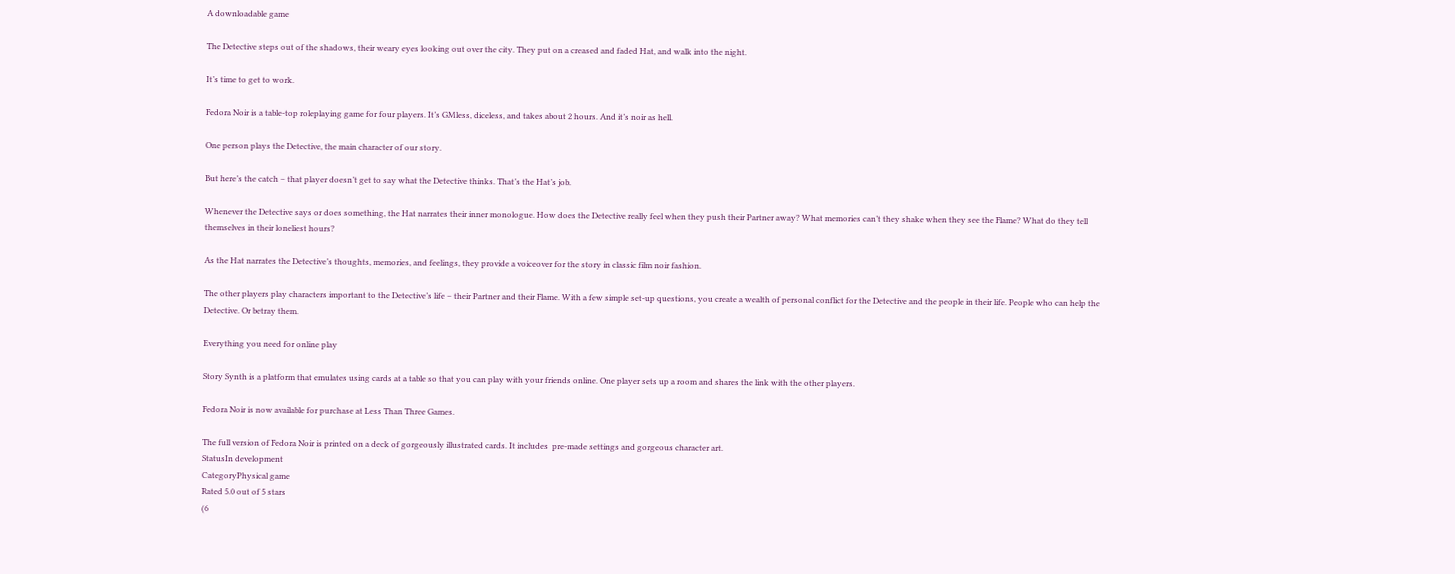A downloadable game

The Detective steps out of the shadows, their weary eyes looking out over the city. They put on a creased and faded Hat, and walk into the night.

It’s time to get to work.

Fedora Noir is a table-top roleplaying game for four players. It’s GMless, diceless, and takes about 2 hours. And it’s noir as hell.

One person plays the Detective, the main character of our story.

But here’s the catch – that player doesn’t get to say what the Detective thinks. That’s the Hat’s job.

Whenever the Detective says or does something, the Hat narrates their inner monologue. How does the Detective really feel when they push their Partner away? What memories can’t they shake when they see the Flame? What do they tell themselves in their loneliest hours?

As the Hat narrates the Detective’s thoughts, memories, and feelings, they provide a voiceover for the story in classic film noir fashion.

The other players play characters important to the Detective’s life – their Partner and their Flame. With a few simple set-up questions, you create a wealth of personal conflict for the Detective and the people in their life. People who can help the Detective. Or betray them.

Everything you need for online play

Story Synth is a platform that emulates using cards at a table so that you can play with your friends online. One player sets up a room and shares the link with the other players.

Fedora Noir is now available for purchase at Less Than Three Games.

The full version of Fedora Noir is printed on a deck of gorgeously illustrated cards. It includes  pre-made settings and gorgeous character art.
StatusIn development
CategoryPhysical game
Rated 5.0 out of 5 stars
(6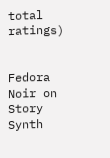total ratings)


Fedora Noir on Story Synth